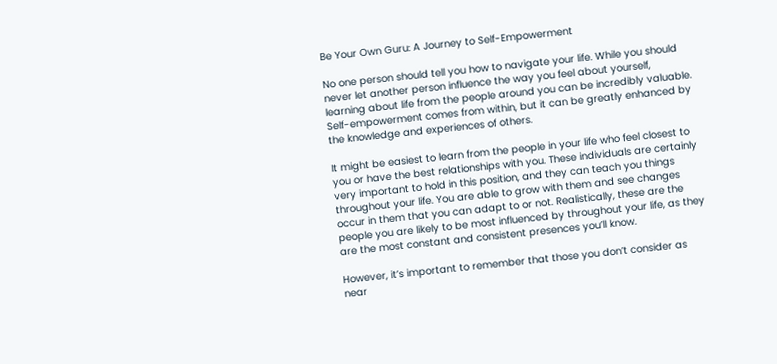Be Your Own Guru: A Journey to Self-Empowerment

No one person should tell you how to navigate your life. While you should never let another person influence the way you feel about yourself, learning about life from the people around you can be incredibly valuable. Self-empowerment comes from within, but it can be greatly enhanced by the knowledge and experiences of others.

It might be easiest to learn from the people in your life who feel closest to you or have the best relationships with you. These individuals are certainly very important to hold in this position, and they can teach you things throughout your life. You are able to grow with them and see changes occur in them that you can adapt to or not. Realistically, these are the people you are likely to be most influenced by throughout your life, as they are the most constant and consistent presences you’ll know.

However, it’s important to remember that those you don’t consider as near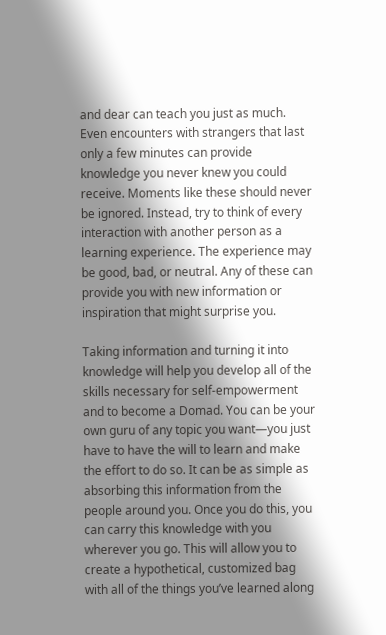and dear can teach you just as much. Even encounters with strangers that last only a few minutes can provide knowledge you never knew you could receive. Moments like these should never be ignored. Instead, try to think of every interaction with another person as a learning experience. The experience may be good, bad, or neutral. Any of these can provide you with new information or inspiration that might surprise you.

Taking information and turning it into knowledge will help you develop all of the skills necessary for self-empowerment and to become a Domad. You can be your own guru of any topic you want—you just have to have the will to learn and make the effort to do so. It can be as simple as absorbing this information from the people around you. Once you do this, you can carry this knowledge with you wherever you go. This will allow you to create a hypothetical, customized bag with all of the things you’ve learned along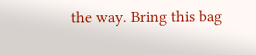the way. Bring this bag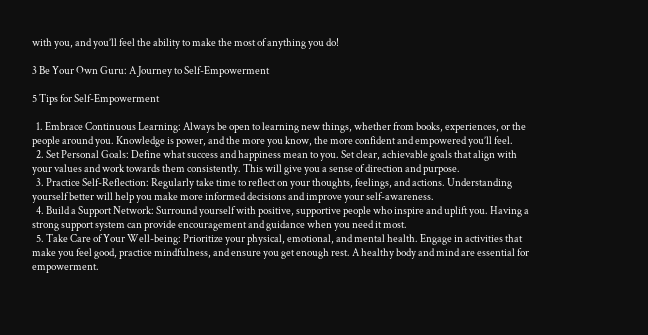with you, and you’ll feel the ability to make the most of anything you do!

3 Be Your Own Guru: A Journey to Self-Empowerment

5 Tips for Self-Empowerment

  1. Embrace Continuous Learning: Always be open to learning new things, whether from books, experiences, or the people around you. Knowledge is power, and the more you know, the more confident and empowered you’ll feel.
  2. Set Personal Goals: Define what success and happiness mean to you. Set clear, achievable goals that align with your values and work towards them consistently. This will give you a sense of direction and purpose.
  3. Practice Self-Reflection: Regularly take time to reflect on your thoughts, feelings, and actions. Understanding yourself better will help you make more informed decisions and improve your self-awareness.
  4. Build a Support Network: Surround yourself with positive, supportive people who inspire and uplift you. Having a strong support system can provide encouragement and guidance when you need it most.
  5. Take Care of Your Well-being: Prioritize your physical, emotional, and mental health. Engage in activities that make you feel good, practice mindfulness, and ensure you get enough rest. A healthy body and mind are essential for empowerment.